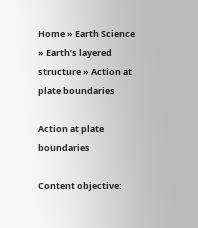Home » Earth Science » Earth’s layered structure » Action at plate boundaries

Action at plate boundaries

Content objective: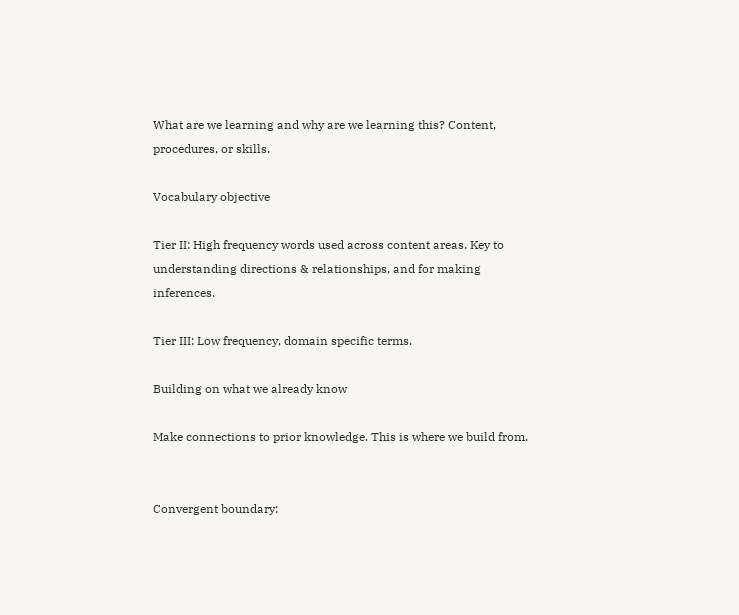What are we learning and why are we learning this? Content, procedures, or skills.

Vocabulary objective

Tier II: High frequency words used across content areas. Key to understanding directions & relationships, and for making inferences.

Tier III: Low frequency, domain specific terms.

Building on what we already know

Make connections to prior knowledge. This is where we build from.


Convergent boundary: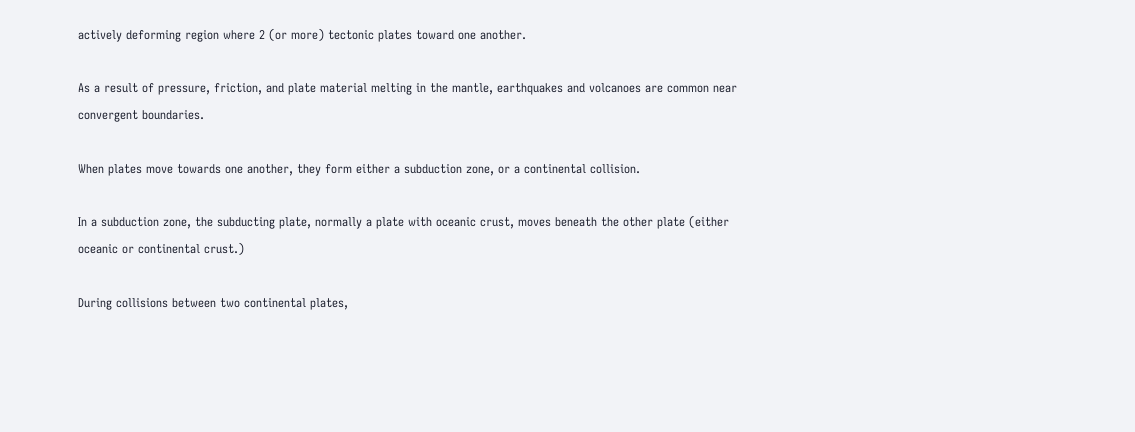actively deforming region where 2 (or more) tectonic plates toward one another.

As a result of pressure, friction, and plate material melting in the mantle, earthquakes and volcanoes are common near convergent boundaries.

When plates move towards one another, they form either a subduction zone, or a continental collision.

In a subduction zone, the subducting plate, normally a plate with oceanic crust, moves beneath the other plate (either oceanic or continental crust.)

During collisions between two continental plates,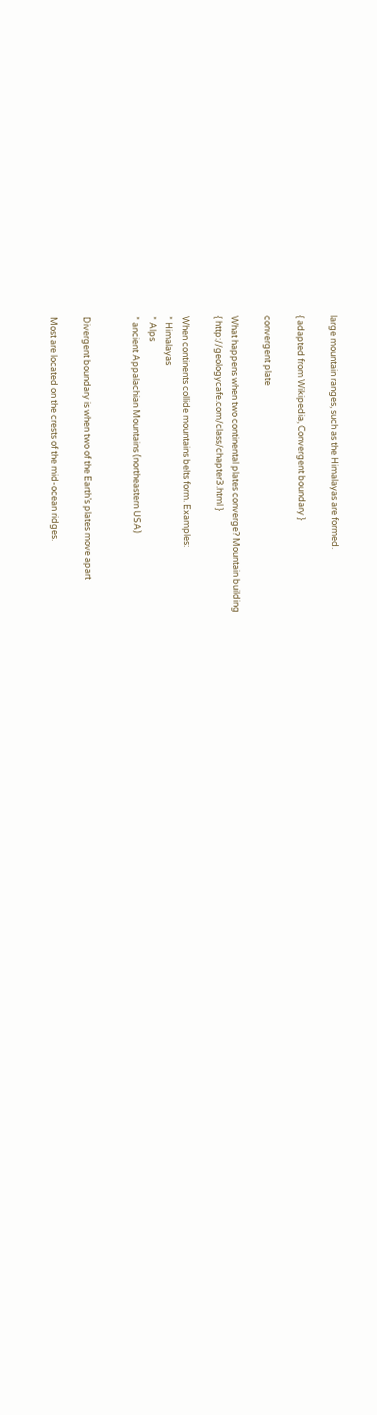large mountain ranges, such as the Himalayas are formed.

{ adapted from Wikipedia, Convergent boundary }

convergent plate

What happens when two continental plates converge? Mountain building
{ http://geologycafe.com/class/chapter3.html }

When continents collide mountains belts form. Examples:
* Himalayas
* Alps
* ancient Appalachian Mountains (northeastern USA)


Divergent boundary is when two of the Earth’s plates move apart

Most are located on the crests of the mid-ocean ridges.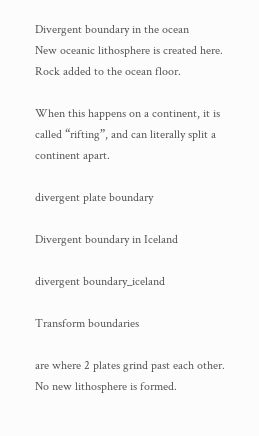Divergent boundary in the ocean
New oceanic lithosphere is created here. Rock added to the ocean floor.

When this happens on a continent, it is called “rifting”, and can literally split a continent apart.

divergent plate boundary

Divergent boundary in Iceland

divergent boundary_iceland

Transform boundaries

are where 2 plates grind past each other.
No new lithosphere is formed.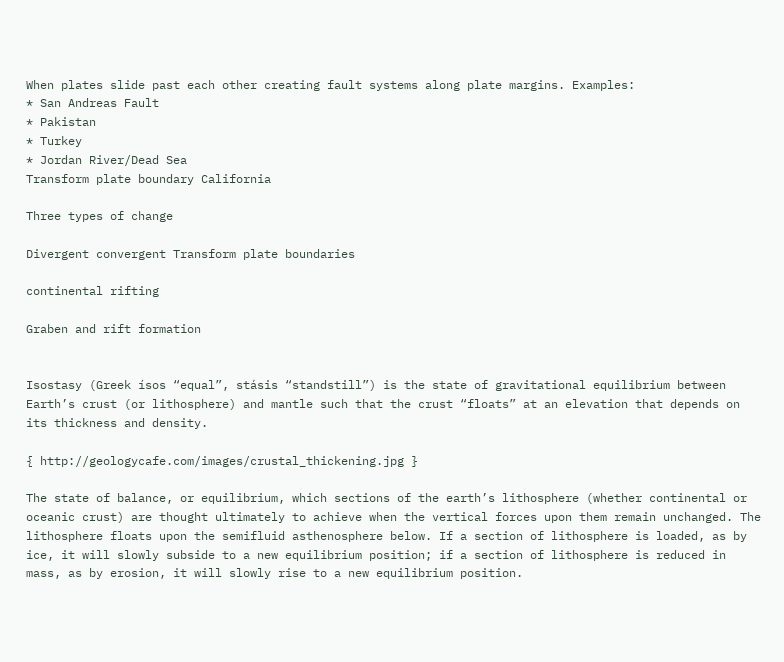When plates slide past each other creating fault systems along plate margins. Examples:
* San Andreas Fault
* Pakistan
* Turkey
* Jordan River/Dead Sea
Transform plate boundary California

Three types of change

Divergent convergent Transform plate boundaries

continental rifting

Graben and rift formation


Isostasy (Greek ísos “equal”, stásis “standstill”) is the state of gravitational equilibrium between Earth’s crust (or lithosphere) and mantle such that the crust “floats” at an elevation that depends on its thickness and density.

{ http://geologycafe.com/images/crustal_thickening.jpg }

The state of balance, or equilibrium, which sections of the earth’s lithosphere (whether continental or oceanic crust) are thought ultimately to achieve when the vertical forces upon them remain unchanged. The lithosphere floats upon the semifluid asthenosphere below. If a section of lithosphere is loaded, as by ice, it will slowly subside to a new equilibrium position; if a section of lithosphere is reduced in mass, as by erosion, it will slowly rise to a new equilibrium position.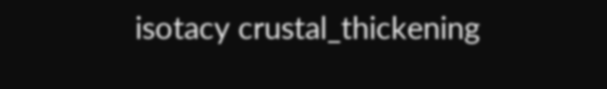isotacy crustal_thickening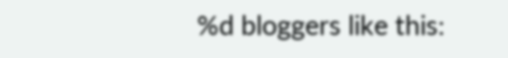%d bloggers like this: